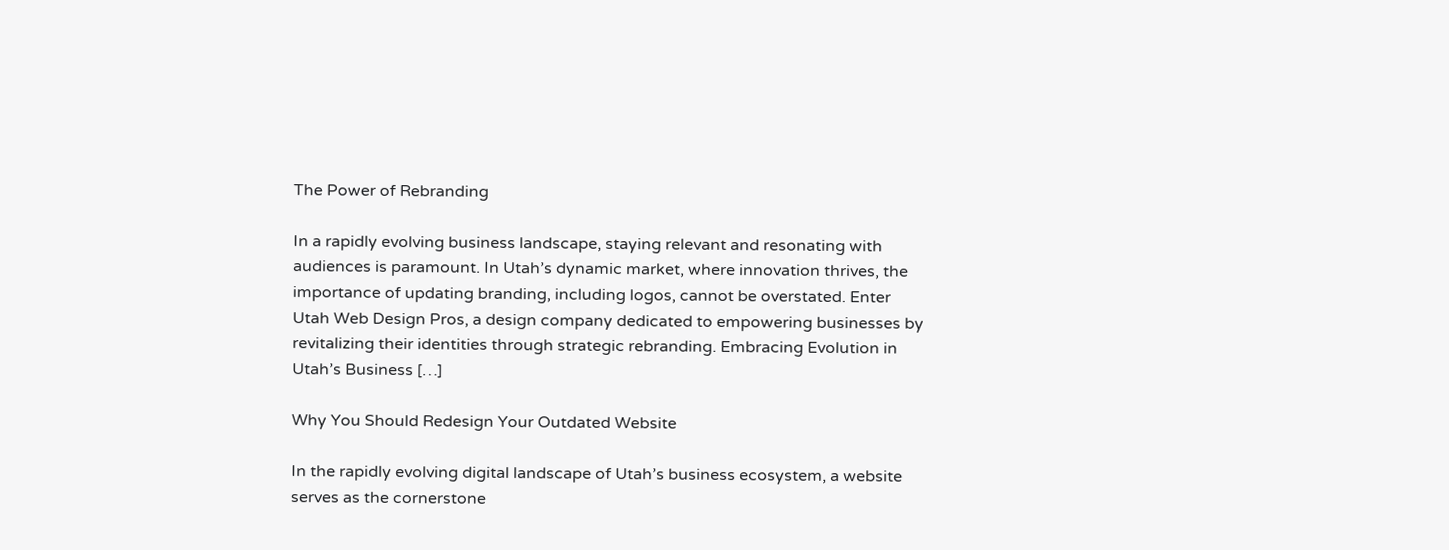The Power of Rebranding

In a rapidly evolving business landscape, staying relevant and resonating with audiences is paramount. In Utah’s dynamic market, where innovation thrives, the importance of updating branding, including logos, cannot be overstated. Enter Utah Web Design Pros, a design company dedicated to empowering businesses by revitalizing their identities through strategic rebranding. Embracing Evolution in Utah’s Business […]

Why You Should Redesign Your Outdated Website

In the rapidly evolving digital landscape of Utah’s business ecosystem, a website serves as the cornerstone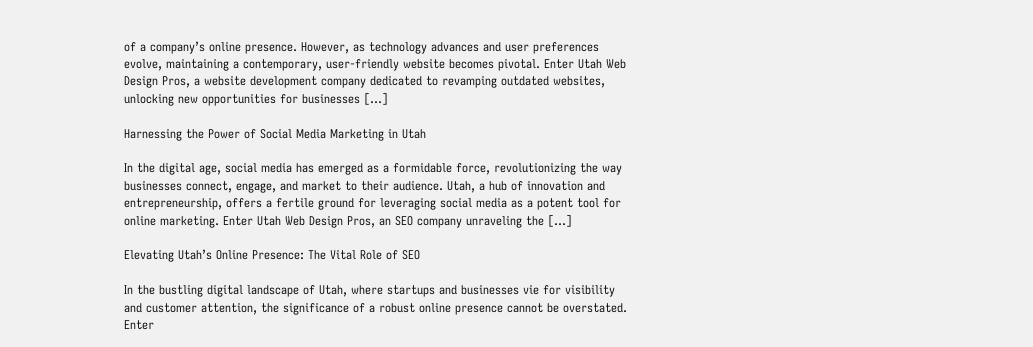of a company’s online presence. However, as technology advances and user preferences evolve, maintaining a contemporary, user-friendly website becomes pivotal. Enter Utah Web Design Pros, a website development company dedicated to revamping outdated websites, unlocking new opportunities for businesses […]

Harnessing the Power of Social Media Marketing in Utah

In the digital age, social media has emerged as a formidable force, revolutionizing the way businesses connect, engage, and market to their audience. Utah, a hub of innovation and entrepreneurship, offers a fertile ground for leveraging social media as a potent tool for online marketing. Enter Utah Web Design Pros, an SEO company unraveling the […]

Elevating Utah’s Online Presence: The Vital Role of SEO

In the bustling digital landscape of Utah, where startups and businesses vie for visibility and customer attention, the significance of a robust online presence cannot be overstated. Enter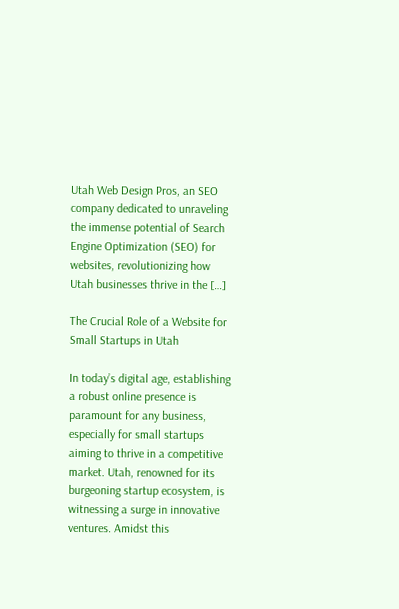Utah Web Design Pros, an SEO company dedicated to unraveling the immense potential of Search Engine Optimization (SEO) for websites, revolutionizing how Utah businesses thrive in the […]

The Crucial Role of a Website for Small Startups in Utah

In today’s digital age, establishing a robust online presence is paramount for any business, especially for small startups aiming to thrive in a competitive market. Utah, renowned for its burgeoning startup ecosystem, is witnessing a surge in innovative ventures. Amidst this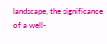landscape, the significance of a well-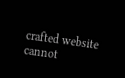crafted website cannot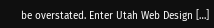be overstated. Enter Utah Web Design […]